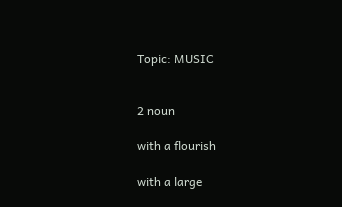Topic: MUSIC


2 noun

with a flourish

with a large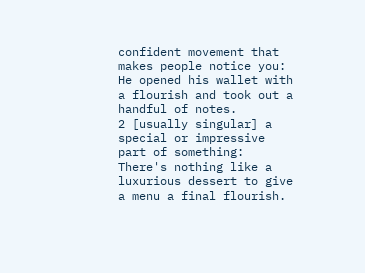confident movement that makes people notice you:
He opened his wallet with a flourish and took out a handful of notes.
2 [usually singular] a special or impressive part of something:
There's nothing like a luxurious dessert to give a menu a final flourish.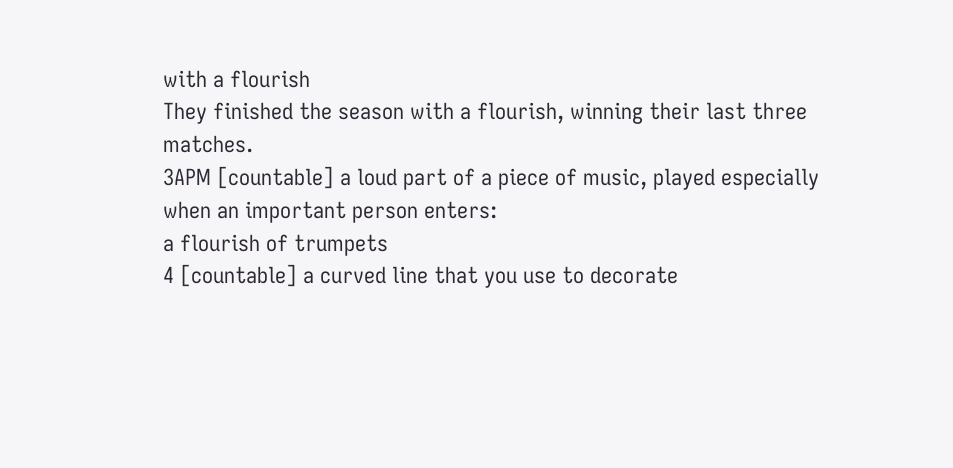with a flourish
They finished the season with a flourish, winning their last three matches.
3APM [countable] a loud part of a piece of music, played especially when an important person enters:
a flourish of trumpets
4 [countable] a curved line that you use to decorate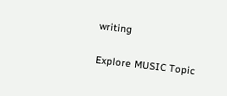writing

Explore MUSIC Topic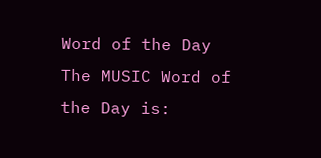Word of the Day
The MUSIC Word of the Day is: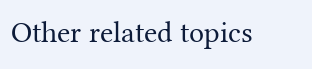Other related topics